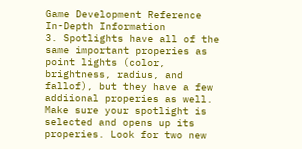Game Development Reference
In-Depth Information
3. Spotlights have all of the same important properies as point lights (color,
brightness, radius, and fallof), but they have a few addiional properies as well.
Make sure your spotlight is selected and opens up its properies. Look for two new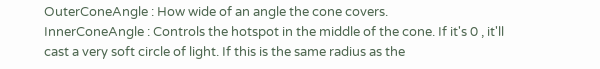OuterConeAngle : How wide of an angle the cone covers.
InnerConeAngle : Controls the hotspot in the middle of the cone. If it's 0 , it'll
cast a very soft circle of light. If this is the same radius as the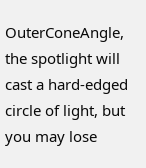OuterConeAngle,
the spotlight will cast a hard-edged circle of light, but you may lose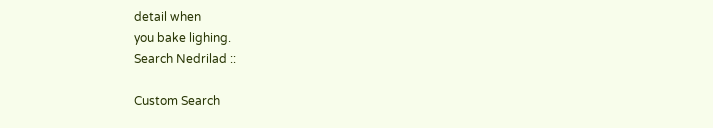detail when
you bake lighing.
Search Nedrilad ::

Custom Search